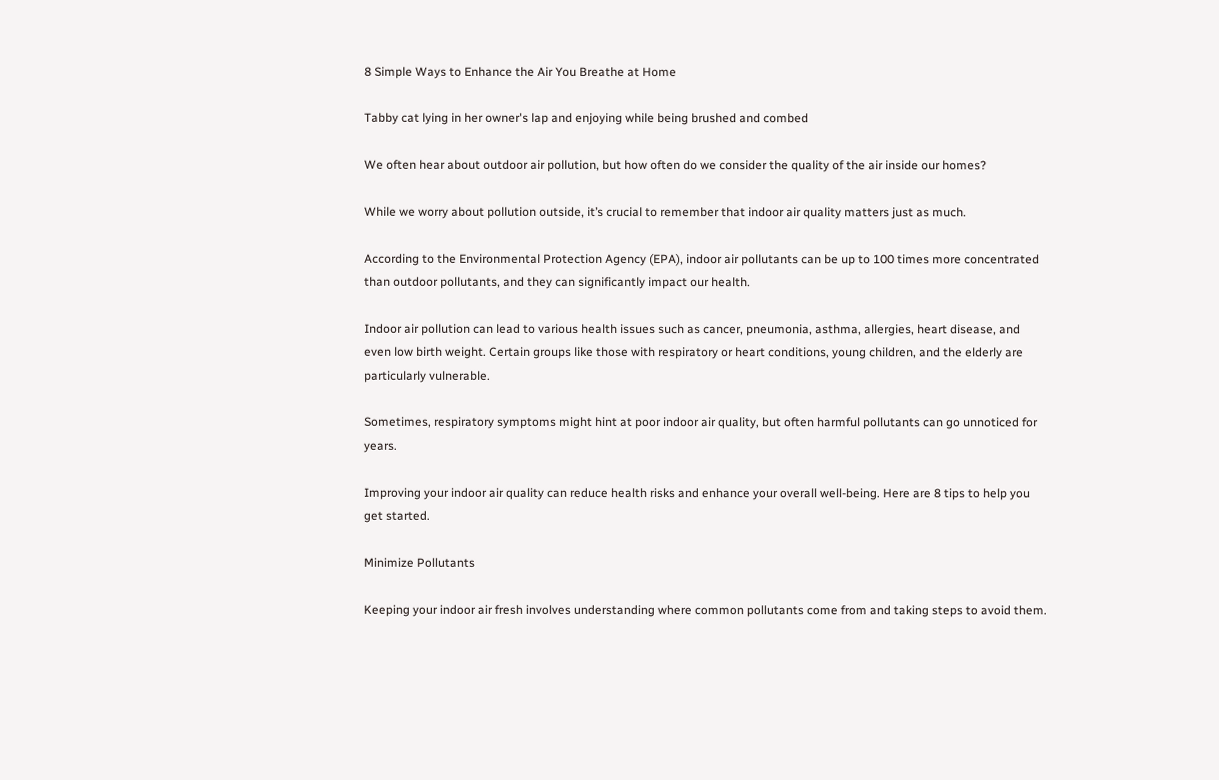8 Simple Ways to Enhance the Air You Breathe at Home

Tabby cat lying in her owner's lap and enjoying while being brushed and combed

We often hear about outdoor air pollution, but how often do we consider the quality of the air inside our homes?

While we worry about pollution outside, it’s crucial to remember that indoor air quality matters just as much.

According to the Environmental Protection Agency (EPA), indoor air pollutants can be up to 100 times more concentrated than outdoor pollutants, and they can significantly impact our health.

Indoor air pollution can lead to various health issues such as cancer, pneumonia, asthma, allergies, heart disease, and even low birth weight. Certain groups like those with respiratory or heart conditions, young children, and the elderly are particularly vulnerable.

Sometimes, respiratory symptoms might hint at poor indoor air quality, but often harmful pollutants can go unnoticed for years.

Improving your indoor air quality can reduce health risks and enhance your overall well-being. Here are 8 tips to help you get started.

Minimize Pollutants

Keeping your indoor air fresh involves understanding where common pollutants come from and taking steps to avoid them.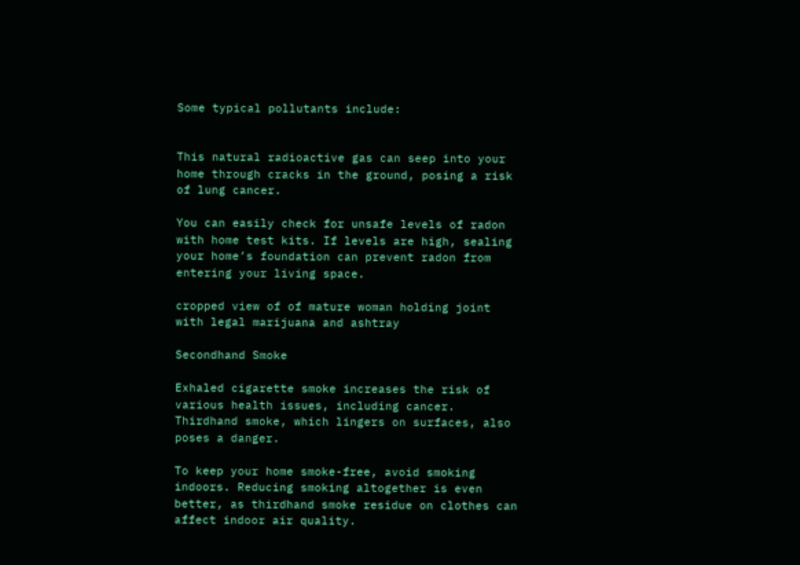Some typical pollutants include:


This natural radioactive gas can seep into your home through cracks in the ground, posing a risk of lung cancer.

You can easily check for unsafe levels of radon with home test kits. If levels are high, sealing your home’s foundation can prevent radon from entering your living space.

cropped view of of mature woman holding joint with legal marijuana and ashtray

Secondhand Smoke

Exhaled cigarette smoke increases the risk of various health issues, including cancer. Thirdhand smoke, which lingers on surfaces, also poses a danger.

To keep your home smoke-free, avoid smoking indoors. Reducing smoking altogether is even better, as thirdhand smoke residue on clothes can affect indoor air quality.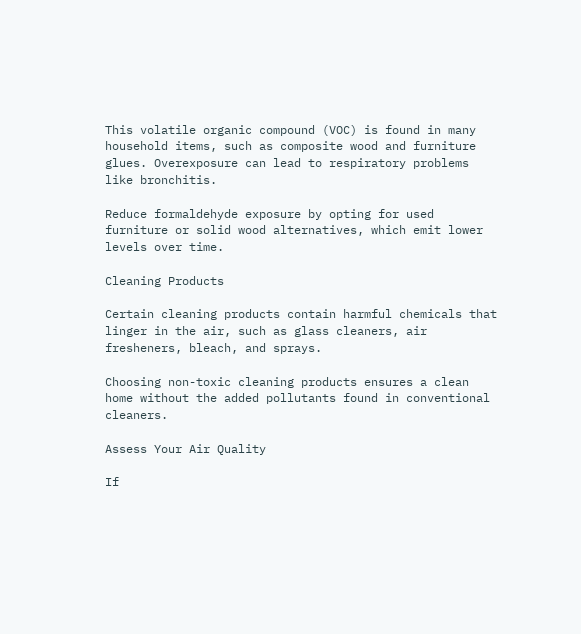This volatile organic compound (VOC) is found in many household items, such as composite wood and furniture glues. Overexposure can lead to respiratory problems like bronchitis.

Reduce formaldehyde exposure by opting for used furniture or solid wood alternatives, which emit lower levels over time.

Cleaning Products

Certain cleaning products contain harmful chemicals that linger in the air, such as glass cleaners, air fresheners, bleach, and sprays.

Choosing non-toxic cleaning products ensures a clean home without the added pollutants found in conventional cleaners.

Assess Your Air Quality

If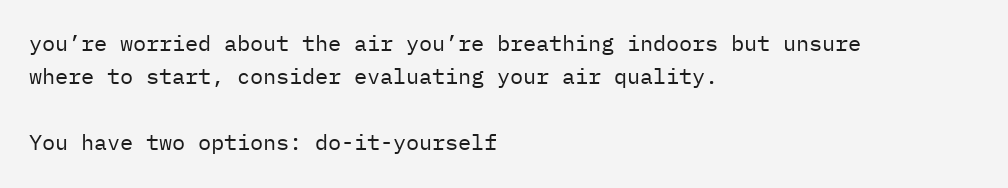you’re worried about the air you’re breathing indoors but unsure where to start, consider evaluating your air quality.

You have two options: do-it-yourself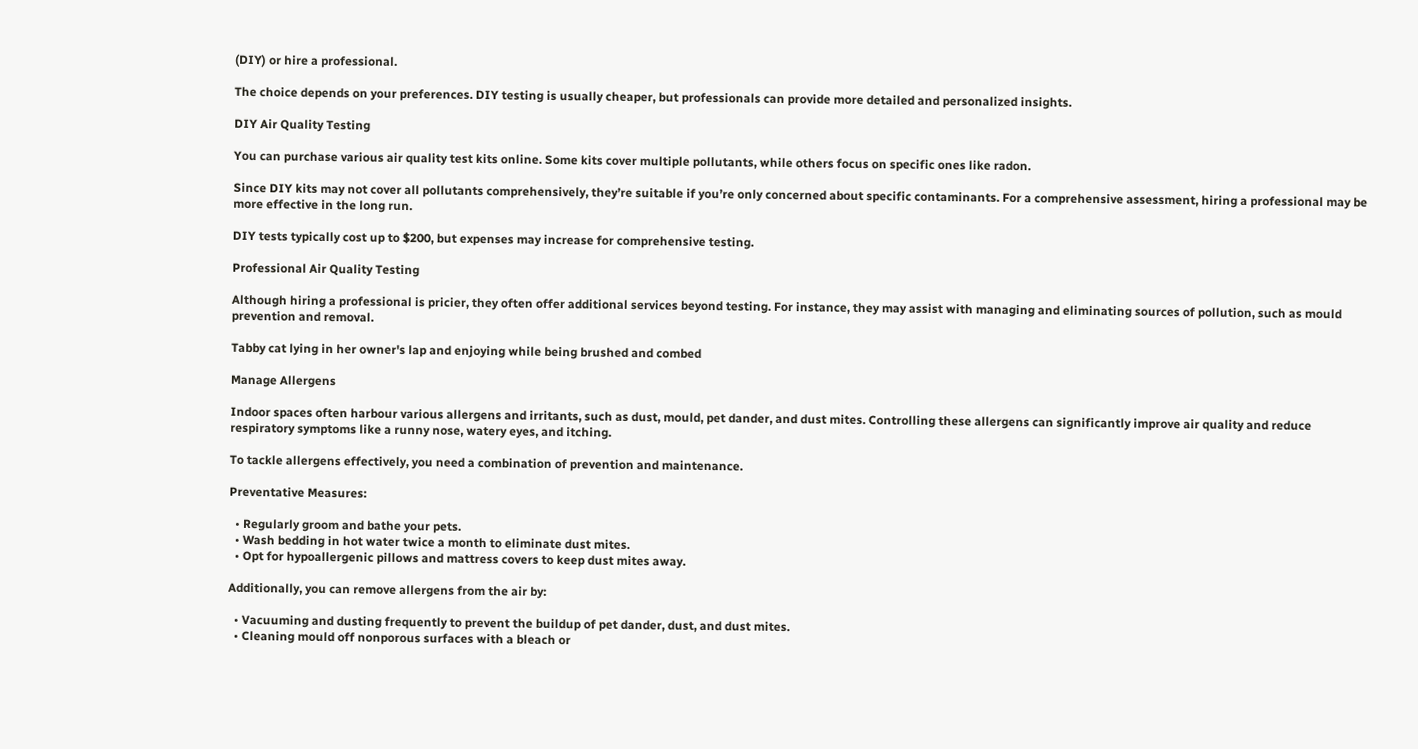(DIY) or hire a professional.

The choice depends on your preferences. DIY testing is usually cheaper, but professionals can provide more detailed and personalized insights.

DIY Air Quality Testing

You can purchase various air quality test kits online. Some kits cover multiple pollutants, while others focus on specific ones like radon.

Since DIY kits may not cover all pollutants comprehensively, they’re suitable if you’re only concerned about specific contaminants. For a comprehensive assessment, hiring a professional may be more effective in the long run.

DIY tests typically cost up to $200, but expenses may increase for comprehensive testing.

Professional Air Quality Testing

Although hiring a professional is pricier, they often offer additional services beyond testing. For instance, they may assist with managing and eliminating sources of pollution, such as mould prevention and removal.

Tabby cat lying in her owner's lap and enjoying while being brushed and combed

Manage Allergens

Indoor spaces often harbour various allergens and irritants, such as dust, mould, pet dander, and dust mites. Controlling these allergens can significantly improve air quality and reduce respiratory symptoms like a runny nose, watery eyes, and itching.

To tackle allergens effectively, you need a combination of prevention and maintenance.

Preventative Measures:

  • Regularly groom and bathe your pets.
  • Wash bedding in hot water twice a month to eliminate dust mites.
  • Opt for hypoallergenic pillows and mattress covers to keep dust mites away.

Additionally, you can remove allergens from the air by:

  • Vacuuming and dusting frequently to prevent the buildup of pet dander, dust, and dust mites.
  • Cleaning mould off nonporous surfaces with a bleach or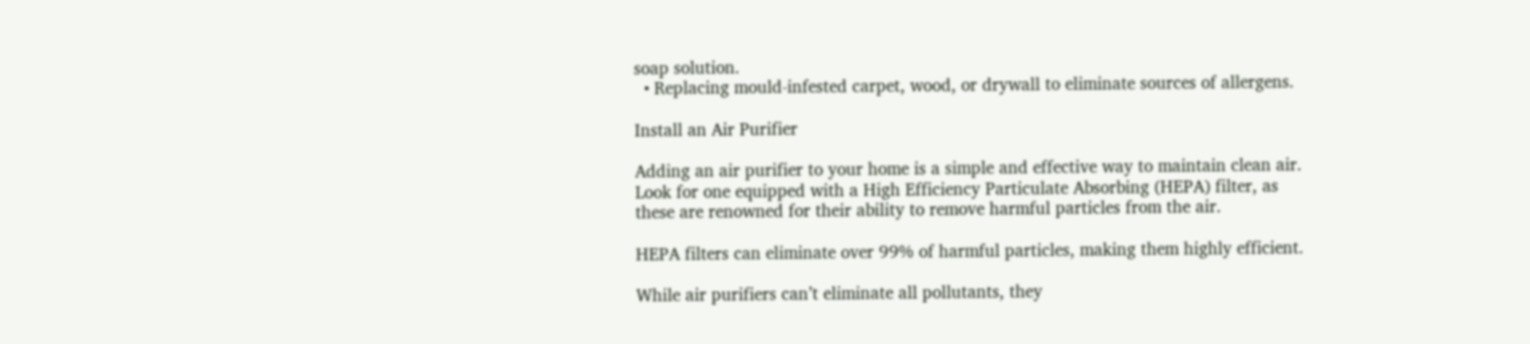soap solution.
  • Replacing mould-infested carpet, wood, or drywall to eliminate sources of allergens.

Install an Air Purifier

Adding an air purifier to your home is a simple and effective way to maintain clean air. Look for one equipped with a High Efficiency Particulate Absorbing (HEPA) filter, as these are renowned for their ability to remove harmful particles from the air.

HEPA filters can eliminate over 99% of harmful particles, making them highly efficient.

While air purifiers can’t eliminate all pollutants, they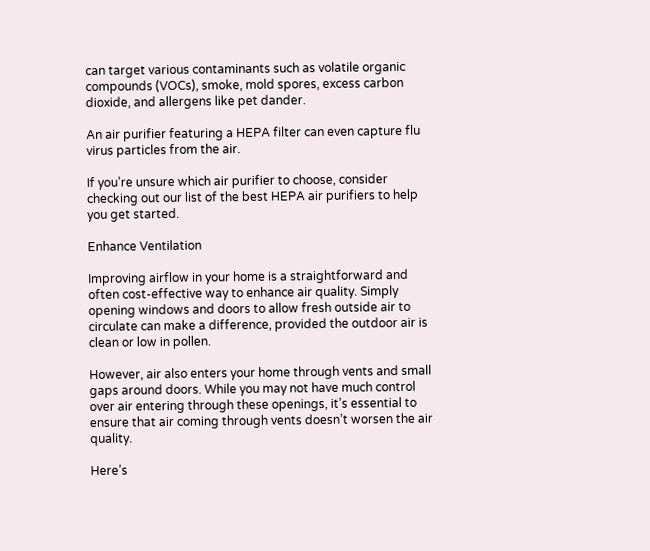can target various contaminants such as volatile organic compounds (VOCs), smoke, mold spores, excess carbon dioxide, and allergens like pet dander.

An air purifier featuring a HEPA filter can even capture flu virus particles from the air.

If you’re unsure which air purifier to choose, consider checking out our list of the best HEPA air purifiers to help you get started.

Enhance Ventilation

Improving airflow in your home is a straightforward and often cost-effective way to enhance air quality. Simply opening windows and doors to allow fresh outside air to circulate can make a difference, provided the outdoor air is clean or low in pollen.

However, air also enters your home through vents and small gaps around doors. While you may not have much control over air entering through these openings, it’s essential to ensure that air coming through vents doesn’t worsen the air quality.

Here’s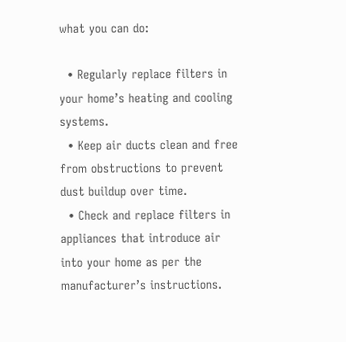what you can do:

  • Regularly replace filters in your home’s heating and cooling systems.
  • Keep air ducts clean and free from obstructions to prevent dust buildup over time.
  • Check and replace filters in appliances that introduce air into your home as per the manufacturer’s instructions.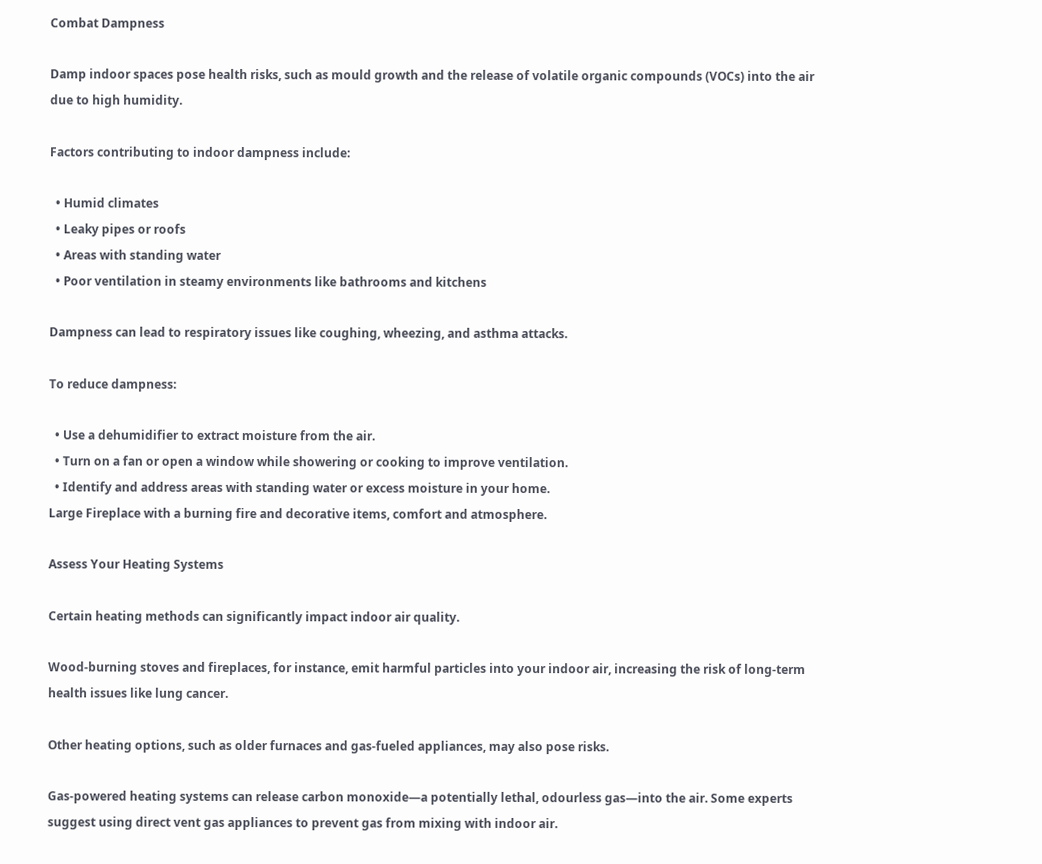Combat Dampness

Damp indoor spaces pose health risks, such as mould growth and the release of volatile organic compounds (VOCs) into the air due to high humidity.

Factors contributing to indoor dampness include:

  • Humid climates
  • Leaky pipes or roofs
  • Areas with standing water
  • Poor ventilation in steamy environments like bathrooms and kitchens

Dampness can lead to respiratory issues like coughing, wheezing, and asthma attacks.

To reduce dampness:

  • Use a dehumidifier to extract moisture from the air.
  • Turn on a fan or open a window while showering or cooking to improve ventilation.
  • Identify and address areas with standing water or excess moisture in your home.
Large Fireplace with a burning fire and decorative items, comfort and atmosphere.

Assess Your Heating Systems

Certain heating methods can significantly impact indoor air quality.

Wood-burning stoves and fireplaces, for instance, emit harmful particles into your indoor air, increasing the risk of long-term health issues like lung cancer.

Other heating options, such as older furnaces and gas-fueled appliances, may also pose risks.

Gas-powered heating systems can release carbon monoxide—a potentially lethal, odourless gas—into the air. Some experts suggest using direct vent gas appliances to prevent gas from mixing with indoor air.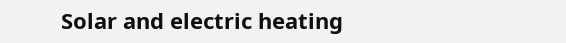Solar and electric heating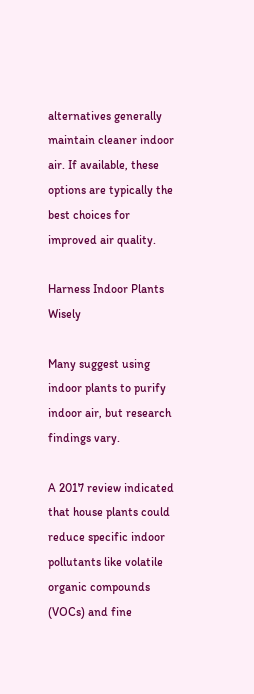alternatives generally maintain cleaner indoor air. If available, these options are typically the best choices for improved air quality.

Harness Indoor Plants Wisely

Many suggest using indoor plants to purify indoor air, but research findings vary.

A 2017 review indicated that house plants could reduce specific indoor pollutants like volatile organic compounds (VOCs) and fine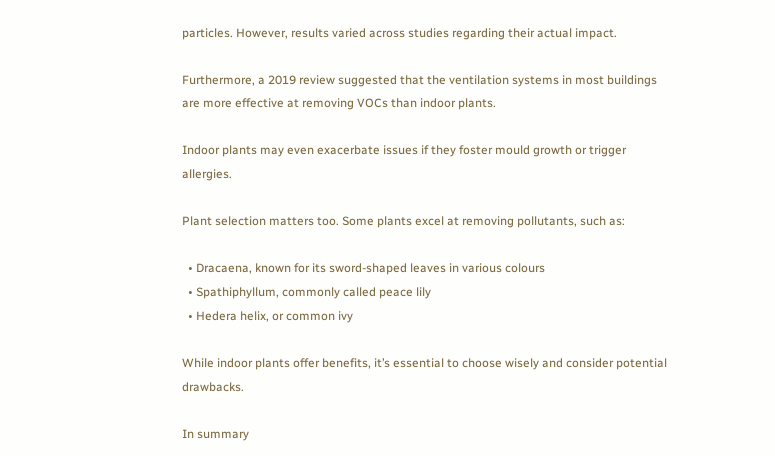particles. However, results varied across studies regarding their actual impact.

Furthermore, a 2019 review suggested that the ventilation systems in most buildings are more effective at removing VOCs than indoor plants.

Indoor plants may even exacerbate issues if they foster mould growth or trigger allergies.

Plant selection matters too. Some plants excel at removing pollutants, such as:

  • Dracaena, known for its sword-shaped leaves in various colours
  • Spathiphyllum, commonly called peace lily
  • Hedera helix, or common ivy

While indoor plants offer benefits, it’s essential to choose wisely and consider potential drawbacks.

In summary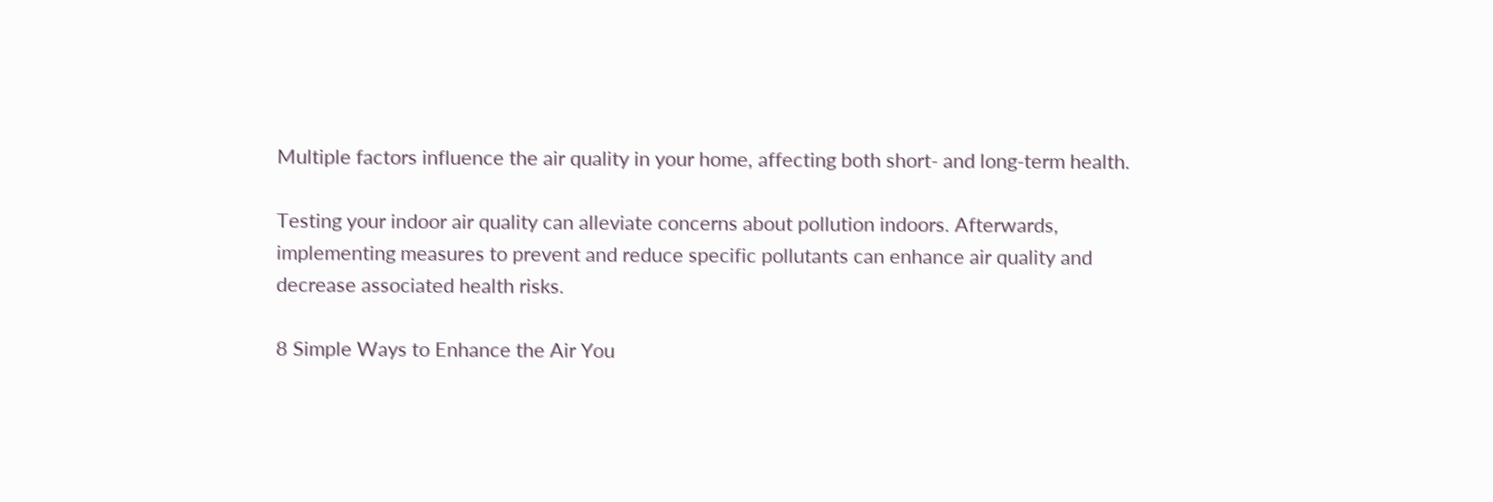Multiple factors influence the air quality in your home, affecting both short- and long-term health.

Testing your indoor air quality can alleviate concerns about pollution indoors. Afterwards, implementing measures to prevent and reduce specific pollutants can enhance air quality and decrease associated health risks.

8 Simple Ways to Enhance the Air You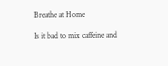Breathe at Home

Is it bad to mix caffeine and